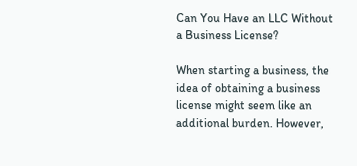Can You Have an LLC Without a Business License?

When starting a business, the idea of obtaining a business license might seem like an additional burden. However,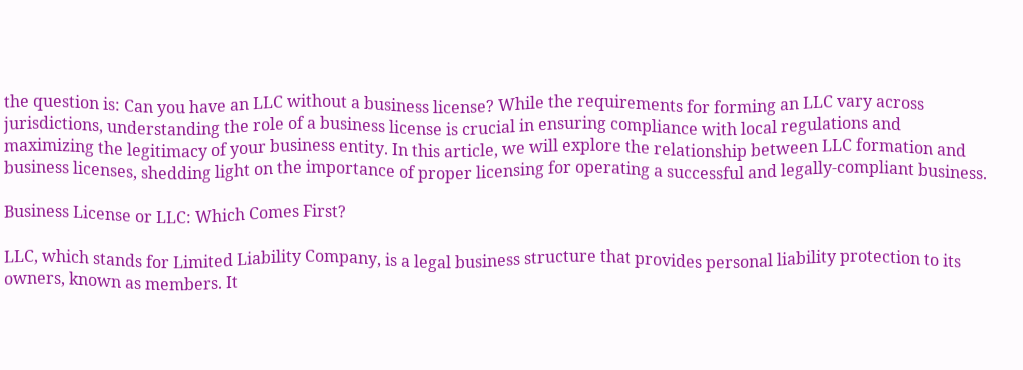the question is: Can you have an LLC without a business license? While the requirements for forming an LLC vary across jurisdictions, understanding the role of a business license is crucial in ensuring compliance with local regulations and maximizing the legitimacy of your business entity. In this article, we will explore the relationship between LLC formation and business licenses, shedding light on the importance of proper licensing for operating a successful and legally-compliant business.

Business License or LLC: Which Comes First?

LLC, which stands for Limited Liability Company, is a legal business structure that provides personal liability protection to its owners, known as members. It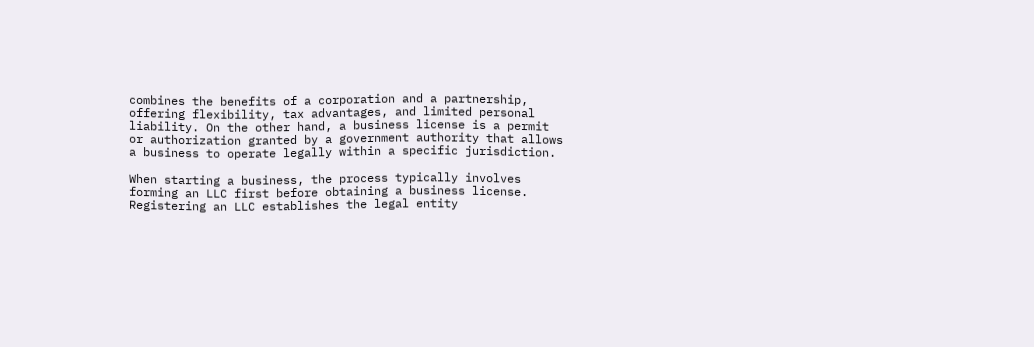combines the benefits of a corporation and a partnership, offering flexibility, tax advantages, and limited personal liability. On the other hand, a business license is a permit or authorization granted by a government authority that allows a business to operate legally within a specific jurisdiction.

When starting a business, the process typically involves forming an LLC first before obtaining a business license. Registering an LLC establishes the legal entity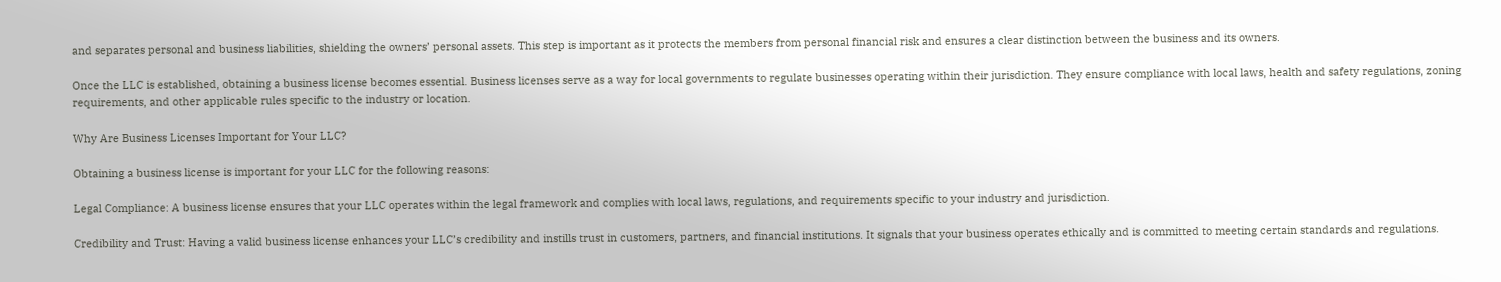and separates personal and business liabilities, shielding the owners’ personal assets. This step is important as it protects the members from personal financial risk and ensures a clear distinction between the business and its owners.

Once the LLC is established, obtaining a business license becomes essential. Business licenses serve as a way for local governments to regulate businesses operating within their jurisdiction. They ensure compliance with local laws, health and safety regulations, zoning requirements, and other applicable rules specific to the industry or location.

Why Are Business Licenses Important for Your LLC?

Obtaining a business license is important for your LLC for the following reasons:

Legal Compliance: A business license ensures that your LLC operates within the legal framework and complies with local laws, regulations, and requirements specific to your industry and jurisdiction.

Credibility and Trust: Having a valid business license enhances your LLC’s credibility and instills trust in customers, partners, and financial institutions. It signals that your business operates ethically and is committed to meeting certain standards and regulations.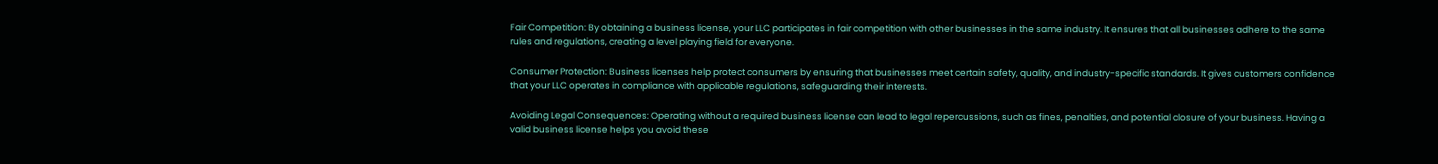Fair Competition: By obtaining a business license, your LLC participates in fair competition with other businesses in the same industry. It ensures that all businesses adhere to the same rules and regulations, creating a level playing field for everyone.

Consumer Protection: Business licenses help protect consumers by ensuring that businesses meet certain safety, quality, and industry-specific standards. It gives customers confidence that your LLC operates in compliance with applicable regulations, safeguarding their interests.

Avoiding Legal Consequences: Operating without a required business license can lead to legal repercussions, such as fines, penalties, and potential closure of your business. Having a valid business license helps you avoid these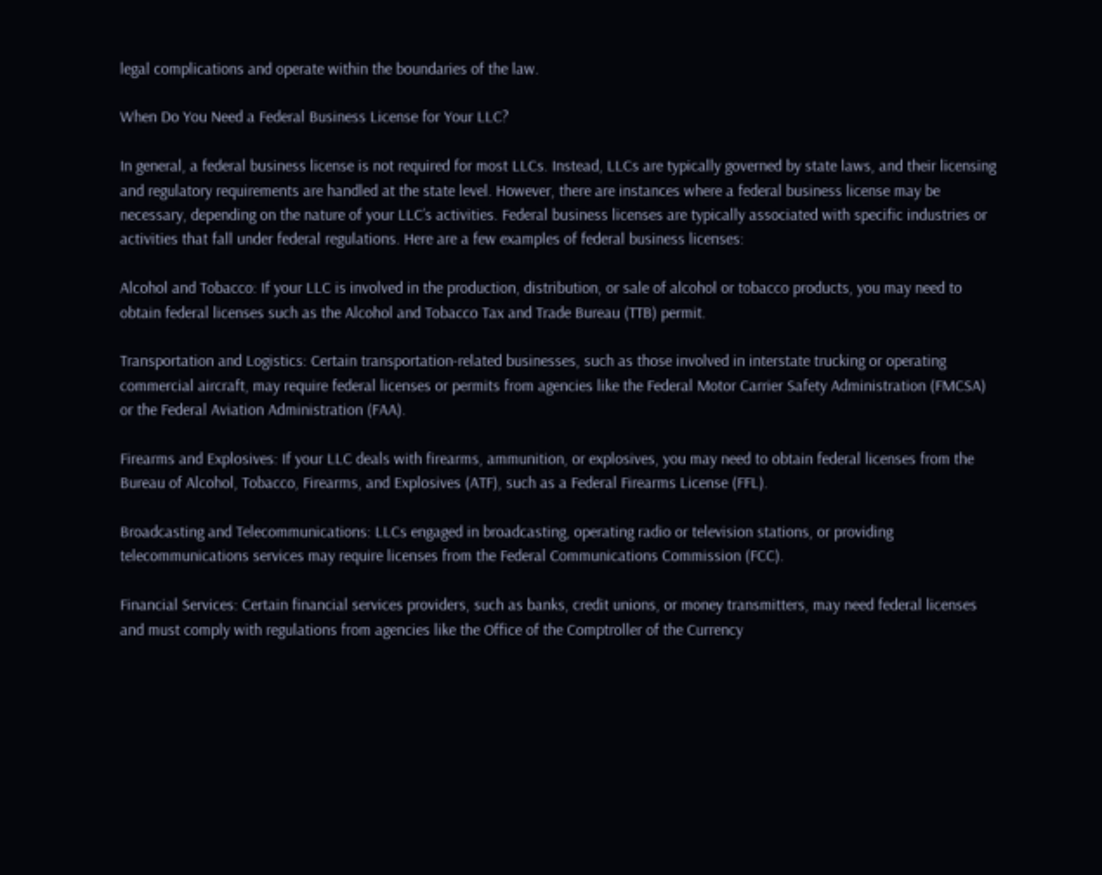legal complications and operate within the boundaries of the law.

When Do You Need a Federal Business License for Your LLC?

In general, a federal business license is not required for most LLCs. Instead, LLCs are typically governed by state laws, and their licensing and regulatory requirements are handled at the state level. However, there are instances where a federal business license may be necessary, depending on the nature of your LLC’s activities. Federal business licenses are typically associated with specific industries or activities that fall under federal regulations. Here are a few examples of federal business licenses:

Alcohol and Tobacco: If your LLC is involved in the production, distribution, or sale of alcohol or tobacco products, you may need to obtain federal licenses such as the Alcohol and Tobacco Tax and Trade Bureau (TTB) permit.

Transportation and Logistics: Certain transportation-related businesses, such as those involved in interstate trucking or operating commercial aircraft, may require federal licenses or permits from agencies like the Federal Motor Carrier Safety Administration (FMCSA) or the Federal Aviation Administration (FAA).

Firearms and Explosives: If your LLC deals with firearms, ammunition, or explosives, you may need to obtain federal licenses from the Bureau of Alcohol, Tobacco, Firearms, and Explosives (ATF), such as a Federal Firearms License (FFL).

Broadcasting and Telecommunications: LLCs engaged in broadcasting, operating radio or television stations, or providing telecommunications services may require licenses from the Federal Communications Commission (FCC).

Financial Services: Certain financial services providers, such as banks, credit unions, or money transmitters, may need federal licenses and must comply with regulations from agencies like the Office of the Comptroller of the Currency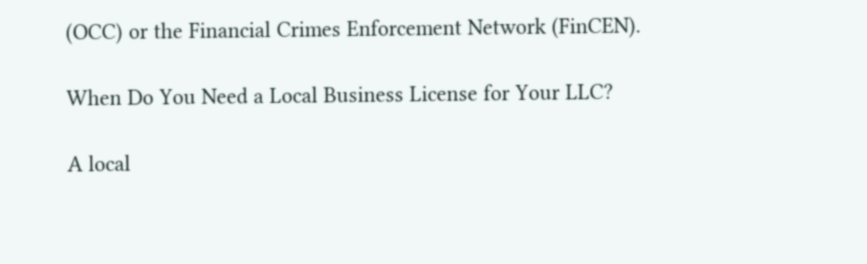(OCC) or the Financial Crimes Enforcement Network (FinCEN).

When Do You Need a Local Business License for Your LLC?

A local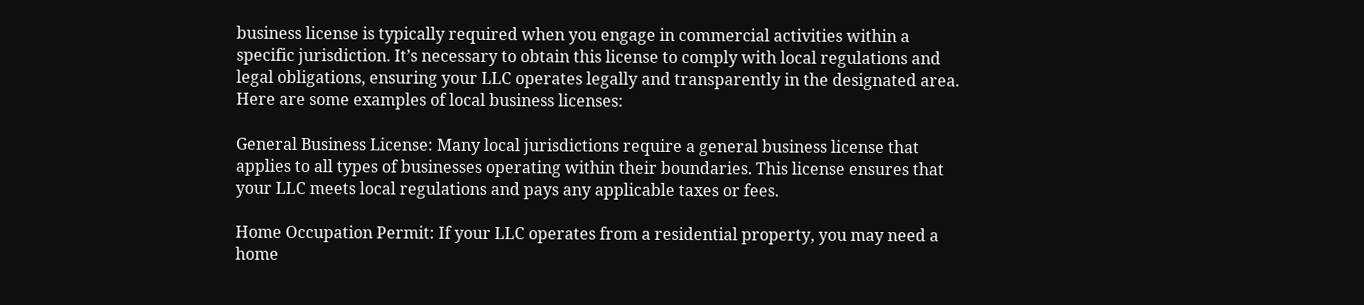business license is typically required when you engage in commercial activities within a specific jurisdiction. It’s necessary to obtain this license to comply with local regulations and legal obligations, ensuring your LLC operates legally and transparently in the designated area. Here are some examples of local business licenses:

General Business License: Many local jurisdictions require a general business license that applies to all types of businesses operating within their boundaries. This license ensures that your LLC meets local regulations and pays any applicable taxes or fees.

Home Occupation Permit: If your LLC operates from a residential property, you may need a home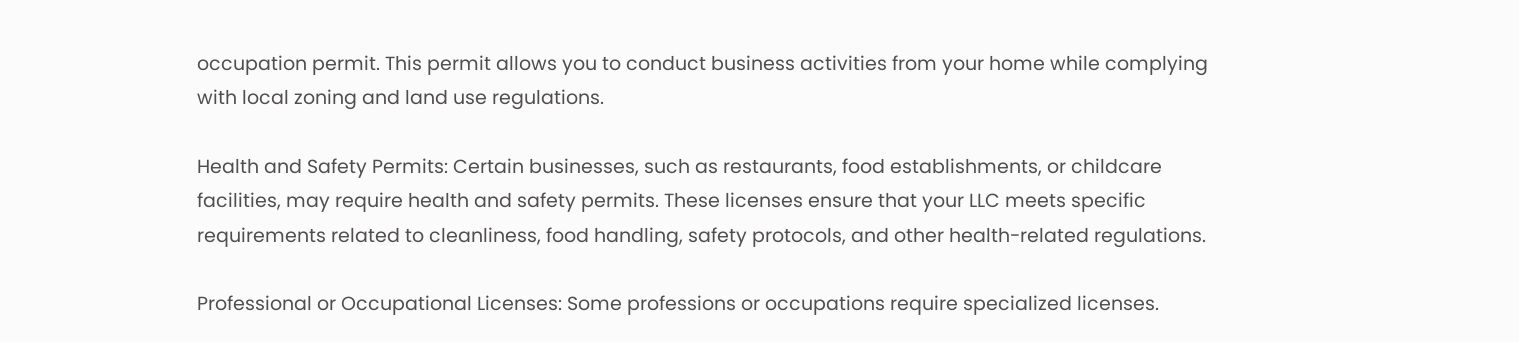occupation permit. This permit allows you to conduct business activities from your home while complying with local zoning and land use regulations.

Health and Safety Permits: Certain businesses, such as restaurants, food establishments, or childcare facilities, may require health and safety permits. These licenses ensure that your LLC meets specific requirements related to cleanliness, food handling, safety protocols, and other health-related regulations.

Professional or Occupational Licenses: Some professions or occupations require specialized licenses.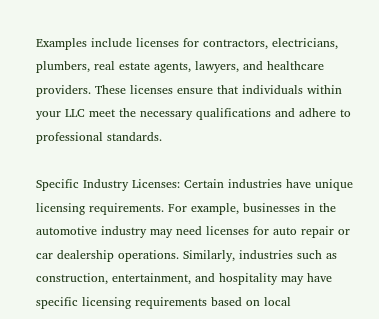Examples include licenses for contractors, electricians, plumbers, real estate agents, lawyers, and healthcare providers. These licenses ensure that individuals within your LLC meet the necessary qualifications and adhere to professional standards.

Specific Industry Licenses: Certain industries have unique licensing requirements. For example, businesses in the automotive industry may need licenses for auto repair or car dealership operations. Similarly, industries such as construction, entertainment, and hospitality may have specific licensing requirements based on local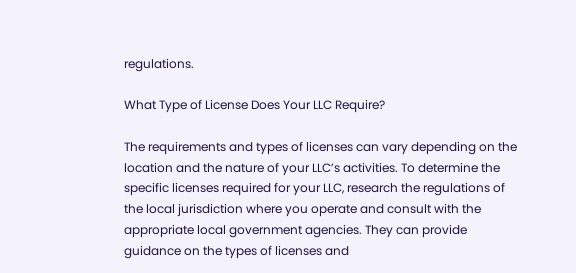regulations.

What Type of License Does Your LLC Require?

The requirements and types of licenses can vary depending on the location and the nature of your LLC’s activities. To determine the specific licenses required for your LLC, research the regulations of the local jurisdiction where you operate and consult with the appropriate local government agencies. They can provide guidance on the types of licenses and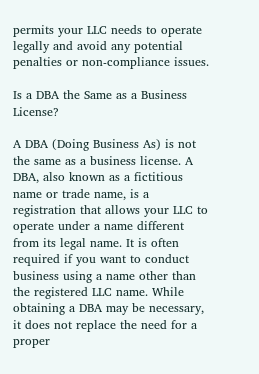permits your LLC needs to operate legally and avoid any potential penalties or non-compliance issues.

Is a DBA the Same as a Business License?

A DBA (Doing Business As) is not the same as a business license. A DBA, also known as a fictitious name or trade name, is a registration that allows your LLC to operate under a name different from its legal name. It is often required if you want to conduct business using a name other than the registered LLC name. While obtaining a DBA may be necessary, it does not replace the need for a proper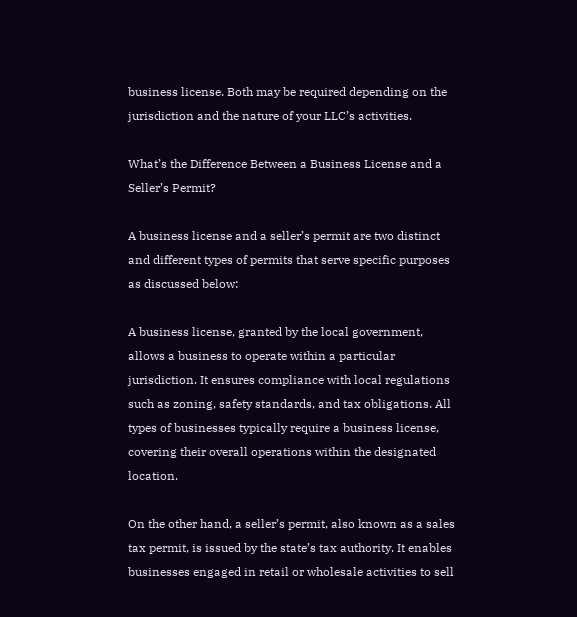business license. Both may be required depending on the jurisdiction and the nature of your LLC’s activities.

What’s the Difference Between a Business License and a Seller’s Permit?

A business license and a seller’s permit are two distinct and different types of permits that serve specific purposes as discussed below:

A business license, granted by the local government, allows a business to operate within a particular jurisdiction. It ensures compliance with local regulations such as zoning, safety standards, and tax obligations. All types of businesses typically require a business license, covering their overall operations within the designated location.

On the other hand, a seller’s permit, also known as a sales tax permit, is issued by the state’s tax authority. It enables businesses engaged in retail or wholesale activities to sell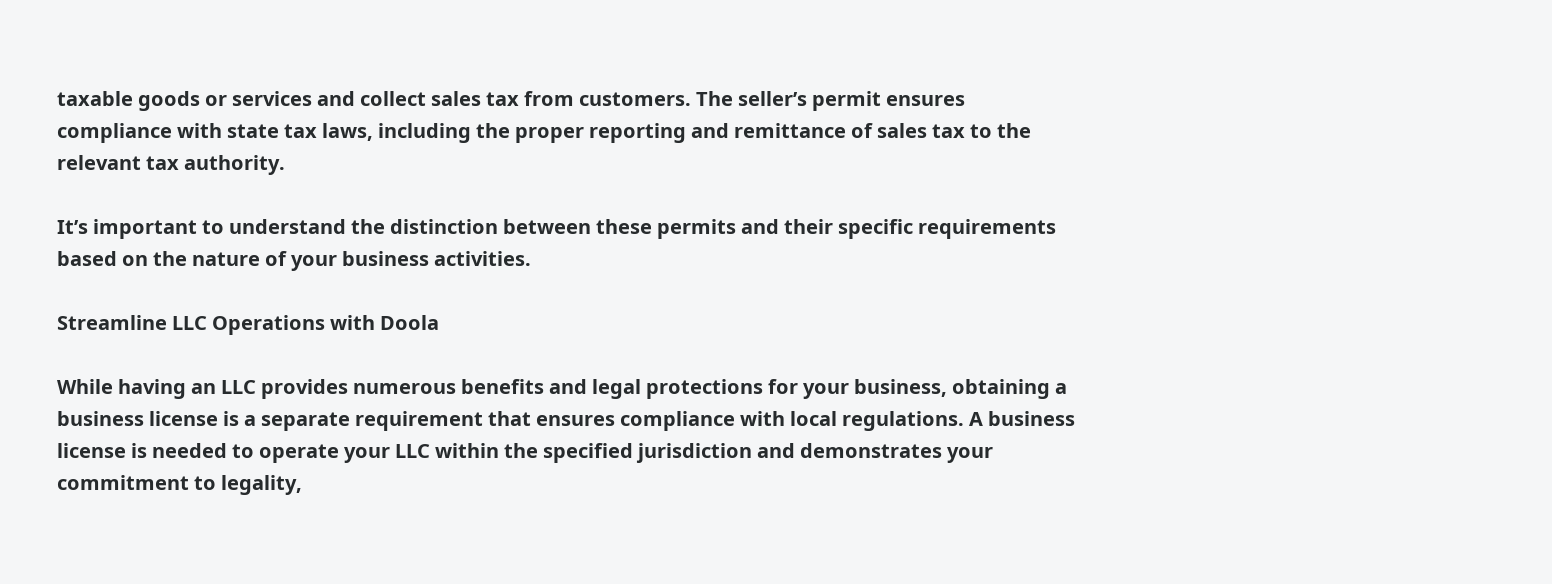taxable goods or services and collect sales tax from customers. The seller’s permit ensures compliance with state tax laws, including the proper reporting and remittance of sales tax to the relevant tax authority.

It’s important to understand the distinction between these permits and their specific requirements based on the nature of your business activities.

Streamline LLC Operations with Doola

While having an LLC provides numerous benefits and legal protections for your business, obtaining a business license is a separate requirement that ensures compliance with local regulations. A business license is needed to operate your LLC within the specified jurisdiction and demonstrates your commitment to legality,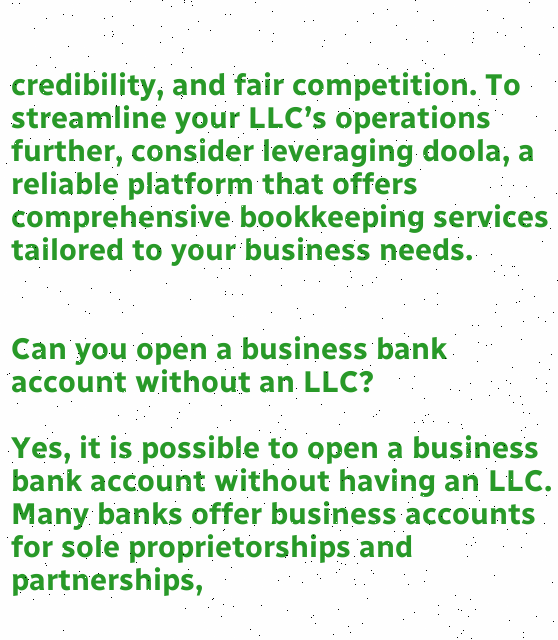credibility, and fair competition. To streamline your LLC’s operations further, consider leveraging doola, a reliable platform that offers comprehensive bookkeeping services tailored to your business needs.


Can you open a business bank account without an LLC?

Yes, it is possible to open a business bank account without having an LLC. Many banks offer business accounts for sole proprietorships and partnerships,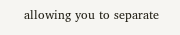allowing you to separate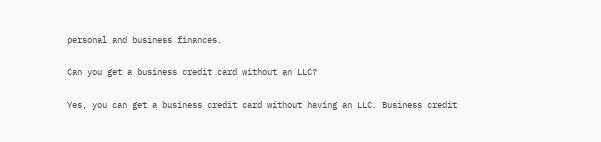personal and business finances.

Can you get a business credit card without an LLC?

Yes, you can get a business credit card without having an LLC. Business credit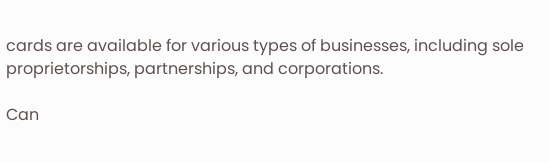cards are available for various types of businesses, including sole proprietorships, partnerships, and corporations.

Can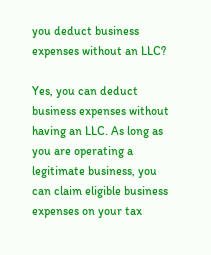you deduct business expenses without an LLC?

Yes, you can deduct business expenses without having an LLC. As long as you are operating a legitimate business, you can claim eligible business expenses on your tax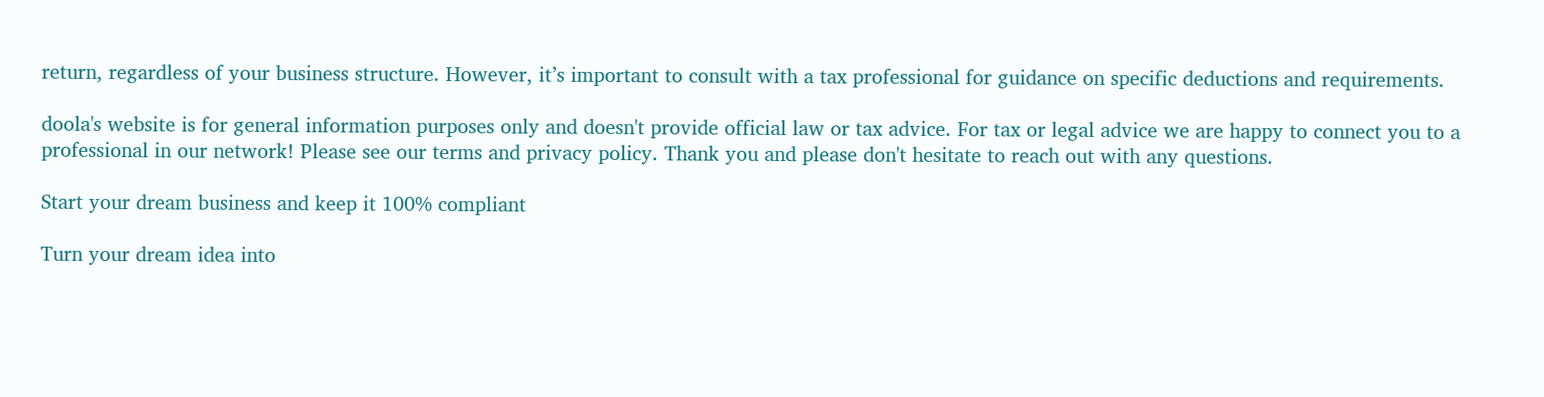return, regardless of your business structure. However, it’s important to consult with a tax professional for guidance on specific deductions and requirements.

doola's website is for general information purposes only and doesn't provide official law or tax advice. For tax or legal advice we are happy to connect you to a professional in our network! Please see our terms and privacy policy. Thank you and please don't hesitate to reach out with any questions.

Start your dream business and keep it 100% compliant

Turn your dream idea into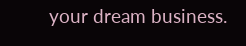your dream business.